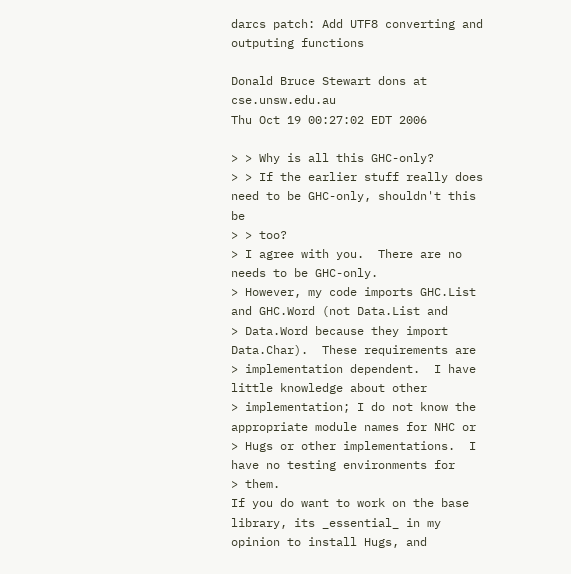darcs patch: Add UTF8 converting and outputing functions

Donald Bruce Stewart dons at cse.unsw.edu.au
Thu Oct 19 00:27:02 EDT 2006

> > Why is all this GHC-only?
> > If the earlier stuff really does need to be GHC-only, shouldn't this be
> > too?
> I agree with you.  There are no needs to be GHC-only.
> However, my code imports GHC.List and GHC.Word (not Data.List and
> Data.Word because they import Data.Char).  These requirements are
> implementation dependent.  I have little knowledge about other
> implementation; I do not know the appropriate module names for NHC or
> Hugs or other implementations.  I have no testing environments for
> them.
If you do want to work on the base library, its _essential_ in my
opinion to install Hugs, and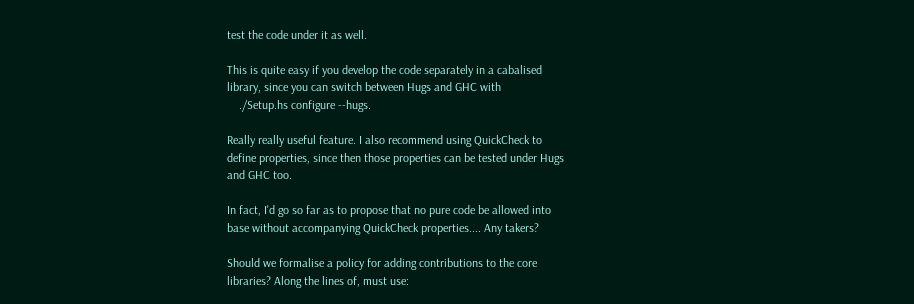test the code under it as well.

This is quite easy if you develop the code separately in a cabalised
library, since you can switch between Hugs and GHC with
    ./Setup.hs configure --hugs.

Really really useful feature. I also recommend using QuickCheck to
define properties, since then those properties can be tested under Hugs
and GHC too.

In fact, I'd go so far as to propose that no pure code be allowed into
base without accompanying QuickCheck properties.... Any takers?

Should we formalise a policy for adding contributions to the core
libraries? Along the lines of, must use: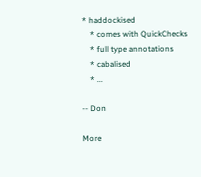* haddockised
    * comes with QuickChecks
    * full type annotations
    * cabalised
    * ...

-- Don

More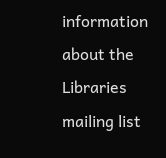information about the Libraries mailing list